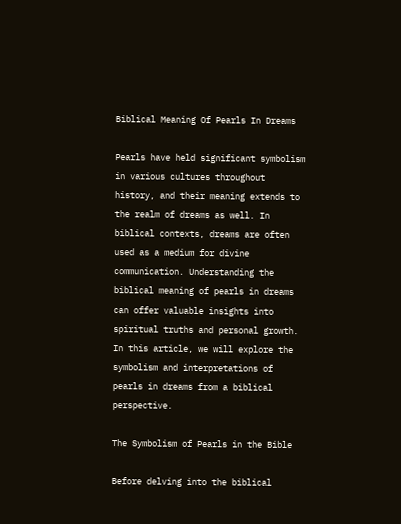Biblical Meaning Of Pearls In Dreams

Pearls have held significant symbolism in various cultures throughout history, and their meaning extends to the realm of dreams as well. In biblical contexts, dreams are often used as a medium for divine communication. Understanding the biblical meaning of pearls in dreams can offer valuable insights into spiritual truths and personal growth. In this article, we will explore the symbolism and interpretations of pearls in dreams from a biblical perspective.

The Symbolism of Pearls in the Bible

Before delving into the biblical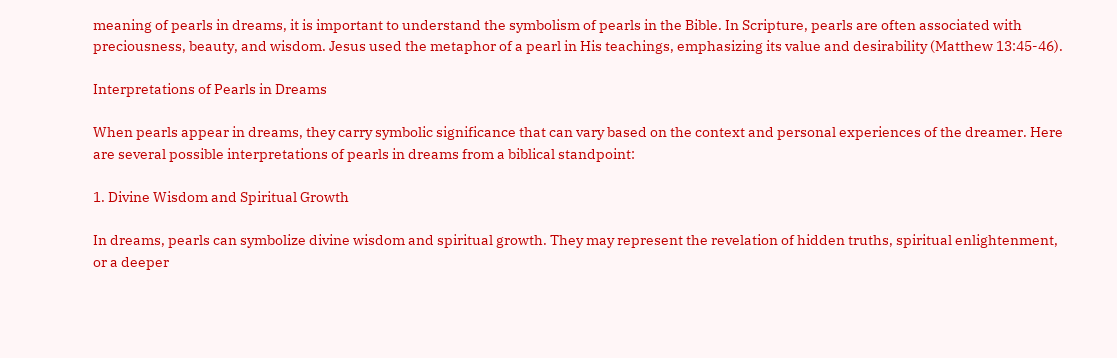meaning of pearls in dreams, it is important to understand the symbolism of pearls in the Bible. In Scripture, pearls are often associated with preciousness, beauty, and wisdom. Jesus used the metaphor of a pearl in His teachings, emphasizing its value and desirability (Matthew 13:45-46).

Interpretations of Pearls in Dreams

When pearls appear in dreams, they carry symbolic significance that can vary based on the context and personal experiences of the dreamer. Here are several possible interpretations of pearls in dreams from a biblical standpoint:

1. Divine Wisdom and Spiritual Growth

In dreams, pearls can symbolize divine wisdom and spiritual growth. They may represent the revelation of hidden truths, spiritual enlightenment, or a deeper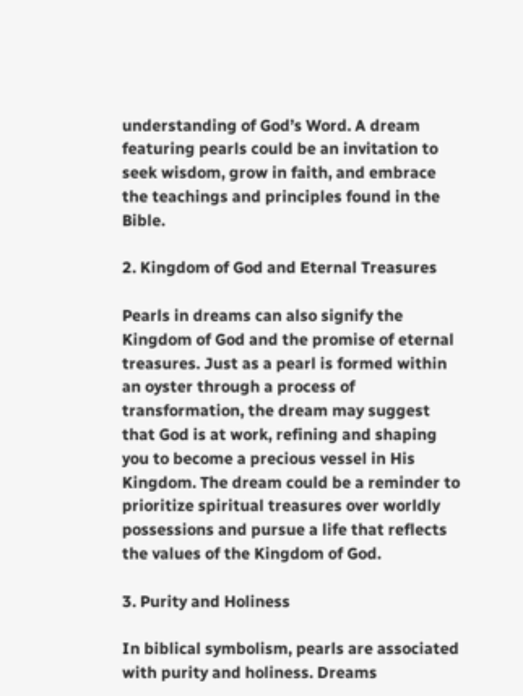understanding of God’s Word. A dream featuring pearls could be an invitation to seek wisdom, grow in faith, and embrace the teachings and principles found in the Bible.

2. Kingdom of God and Eternal Treasures

Pearls in dreams can also signify the Kingdom of God and the promise of eternal treasures. Just as a pearl is formed within an oyster through a process of transformation, the dream may suggest that God is at work, refining and shaping you to become a precious vessel in His Kingdom. The dream could be a reminder to prioritize spiritual treasures over worldly possessions and pursue a life that reflects the values of the Kingdom of God.

3. Purity and Holiness

In biblical symbolism, pearls are associated with purity and holiness. Dreams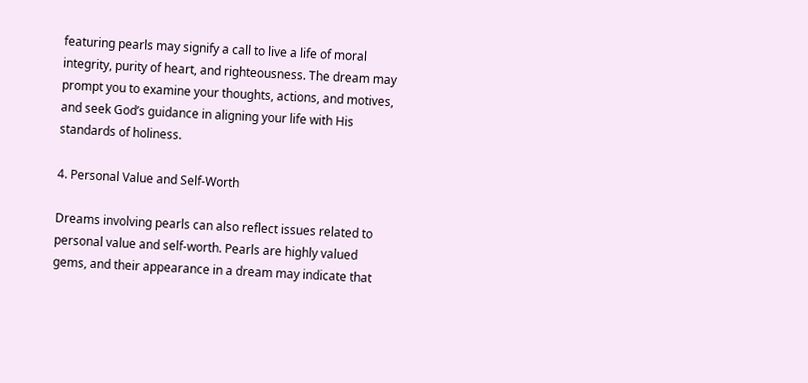featuring pearls may signify a call to live a life of moral integrity, purity of heart, and righteousness. The dream may prompt you to examine your thoughts, actions, and motives, and seek God’s guidance in aligning your life with His standards of holiness.

4. Personal Value and Self-Worth

Dreams involving pearls can also reflect issues related to personal value and self-worth. Pearls are highly valued gems, and their appearance in a dream may indicate that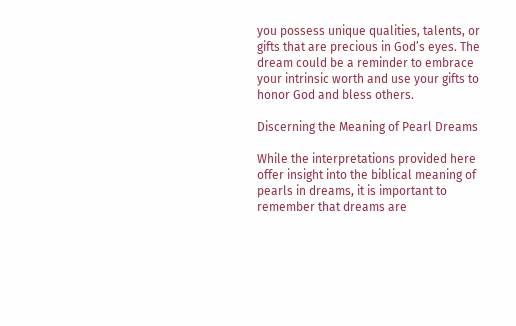you possess unique qualities, talents, or gifts that are precious in God’s eyes. The dream could be a reminder to embrace your intrinsic worth and use your gifts to honor God and bless others.

Discerning the Meaning of Pearl Dreams

While the interpretations provided here offer insight into the biblical meaning of pearls in dreams, it is important to remember that dreams are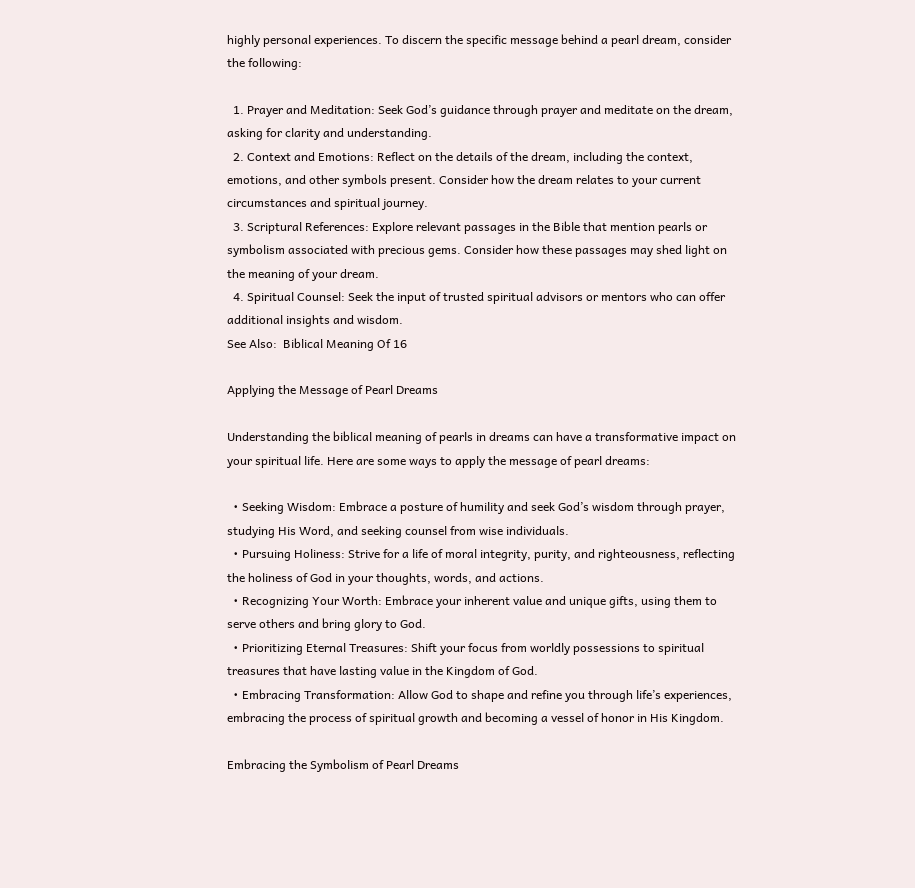highly personal experiences. To discern the specific message behind a pearl dream, consider the following:

  1. Prayer and Meditation: Seek God’s guidance through prayer and meditate on the dream, asking for clarity and understanding.
  2. Context and Emotions: Reflect on the details of the dream, including the context, emotions, and other symbols present. Consider how the dream relates to your current circumstances and spiritual journey.
  3. Scriptural References: Explore relevant passages in the Bible that mention pearls or symbolism associated with precious gems. Consider how these passages may shed light on the meaning of your dream.
  4. Spiritual Counsel: Seek the input of trusted spiritual advisors or mentors who can offer additional insights and wisdom.
See Also:  Biblical Meaning Of 16

Applying the Message of Pearl Dreams

Understanding the biblical meaning of pearls in dreams can have a transformative impact on your spiritual life. Here are some ways to apply the message of pearl dreams:

  • Seeking Wisdom: Embrace a posture of humility and seek God’s wisdom through prayer, studying His Word, and seeking counsel from wise individuals.
  • Pursuing Holiness: Strive for a life of moral integrity, purity, and righteousness, reflecting the holiness of God in your thoughts, words, and actions.
  • Recognizing Your Worth: Embrace your inherent value and unique gifts, using them to serve others and bring glory to God.
  • Prioritizing Eternal Treasures: Shift your focus from worldly possessions to spiritual treasures that have lasting value in the Kingdom of God.
  • Embracing Transformation: Allow God to shape and refine you through life’s experiences, embracing the process of spiritual growth and becoming a vessel of honor in His Kingdom.

Embracing the Symbolism of Pearl Dreams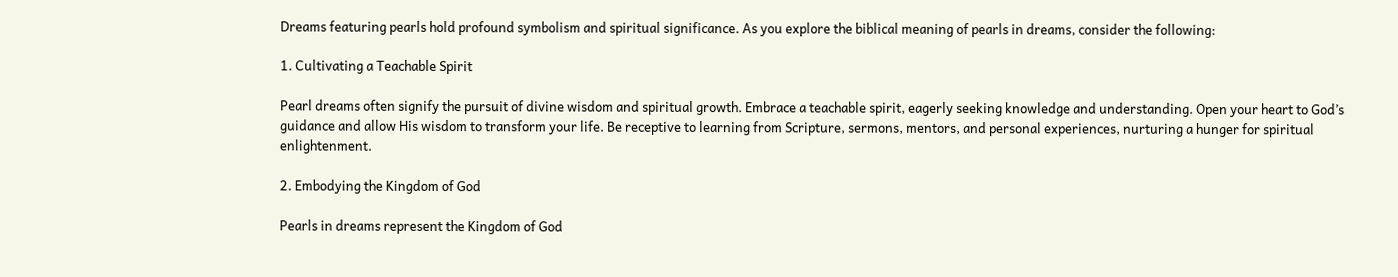Dreams featuring pearls hold profound symbolism and spiritual significance. As you explore the biblical meaning of pearls in dreams, consider the following:

1. Cultivating a Teachable Spirit

Pearl dreams often signify the pursuit of divine wisdom and spiritual growth. Embrace a teachable spirit, eagerly seeking knowledge and understanding. Open your heart to God’s guidance and allow His wisdom to transform your life. Be receptive to learning from Scripture, sermons, mentors, and personal experiences, nurturing a hunger for spiritual enlightenment.

2. Embodying the Kingdom of God

Pearls in dreams represent the Kingdom of God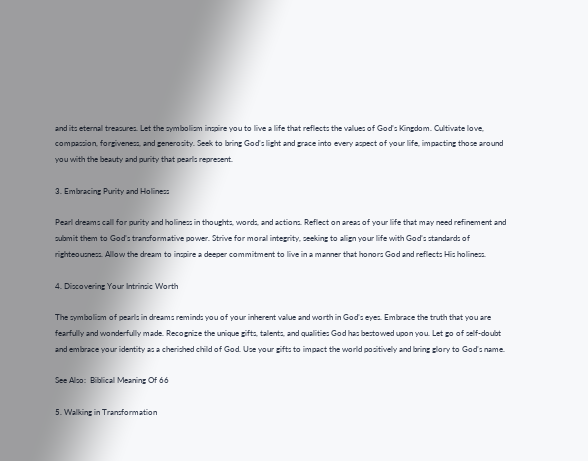and its eternal treasures. Let the symbolism inspire you to live a life that reflects the values of God’s Kingdom. Cultivate love, compassion, forgiveness, and generosity. Seek to bring God’s light and grace into every aspect of your life, impacting those around you with the beauty and purity that pearls represent.

3. Embracing Purity and Holiness

Pearl dreams call for purity and holiness in thoughts, words, and actions. Reflect on areas of your life that may need refinement and submit them to God’s transformative power. Strive for moral integrity, seeking to align your life with God’s standards of righteousness. Allow the dream to inspire a deeper commitment to live in a manner that honors God and reflects His holiness.

4. Discovering Your Intrinsic Worth

The symbolism of pearls in dreams reminds you of your inherent value and worth in God’s eyes. Embrace the truth that you are fearfully and wonderfully made. Recognize the unique gifts, talents, and qualities God has bestowed upon you. Let go of self-doubt and embrace your identity as a cherished child of God. Use your gifts to impact the world positively and bring glory to God’s name.

See Also:  Biblical Meaning Of 66

5. Walking in Transformation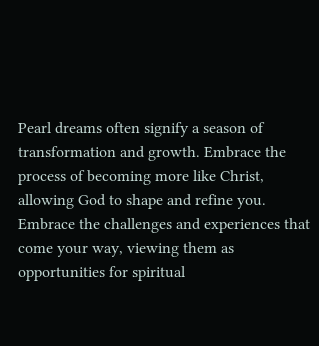Pearl dreams often signify a season of transformation and growth. Embrace the process of becoming more like Christ, allowing God to shape and refine you. Embrace the challenges and experiences that come your way, viewing them as opportunities for spiritual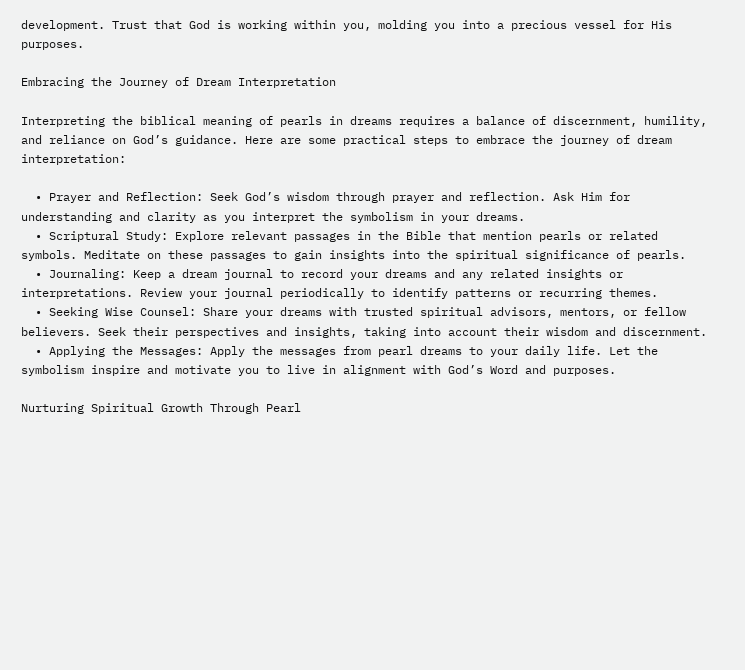development. Trust that God is working within you, molding you into a precious vessel for His purposes.

Embracing the Journey of Dream Interpretation

Interpreting the biblical meaning of pearls in dreams requires a balance of discernment, humility, and reliance on God’s guidance. Here are some practical steps to embrace the journey of dream interpretation:

  • Prayer and Reflection: Seek God’s wisdom through prayer and reflection. Ask Him for understanding and clarity as you interpret the symbolism in your dreams.
  • Scriptural Study: Explore relevant passages in the Bible that mention pearls or related symbols. Meditate on these passages to gain insights into the spiritual significance of pearls.
  • Journaling: Keep a dream journal to record your dreams and any related insights or interpretations. Review your journal periodically to identify patterns or recurring themes.
  • Seeking Wise Counsel: Share your dreams with trusted spiritual advisors, mentors, or fellow believers. Seek their perspectives and insights, taking into account their wisdom and discernment.
  • Applying the Messages: Apply the messages from pearl dreams to your daily life. Let the symbolism inspire and motivate you to live in alignment with God’s Word and purposes.

Nurturing Spiritual Growth Through Pearl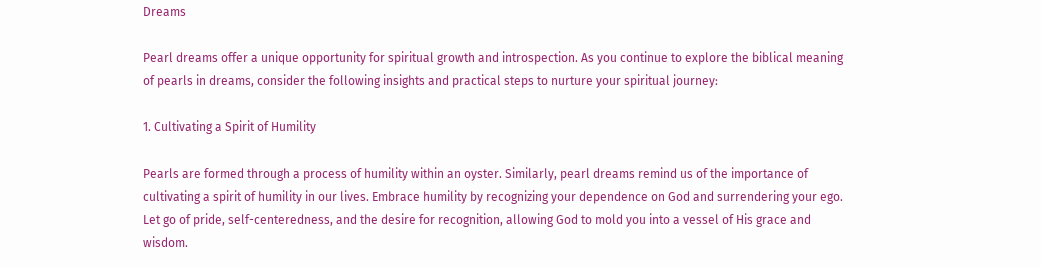Dreams

Pearl dreams offer a unique opportunity for spiritual growth and introspection. As you continue to explore the biblical meaning of pearls in dreams, consider the following insights and practical steps to nurture your spiritual journey:

1. Cultivating a Spirit of Humility

Pearls are formed through a process of humility within an oyster. Similarly, pearl dreams remind us of the importance of cultivating a spirit of humility in our lives. Embrace humility by recognizing your dependence on God and surrendering your ego. Let go of pride, self-centeredness, and the desire for recognition, allowing God to mold you into a vessel of His grace and wisdom.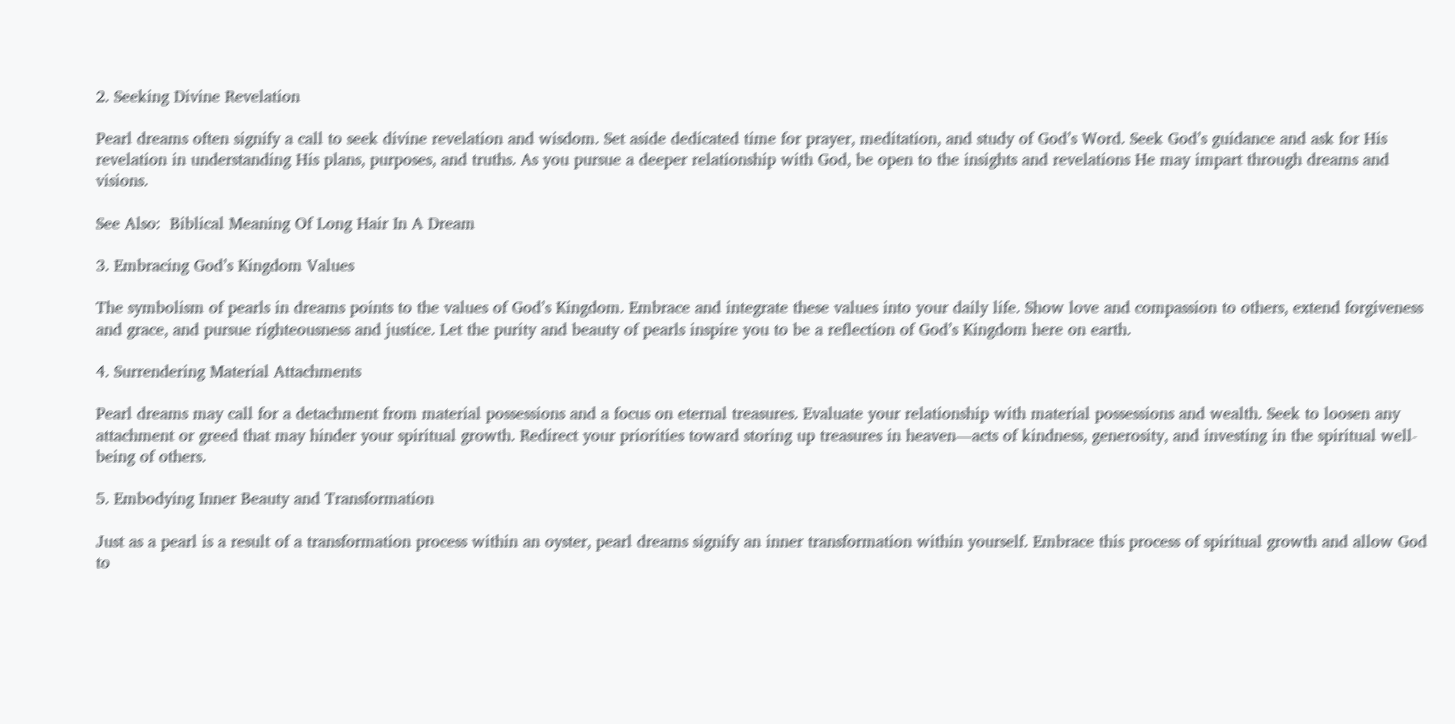2. Seeking Divine Revelation

Pearl dreams often signify a call to seek divine revelation and wisdom. Set aside dedicated time for prayer, meditation, and study of God’s Word. Seek God’s guidance and ask for His revelation in understanding His plans, purposes, and truths. As you pursue a deeper relationship with God, be open to the insights and revelations He may impart through dreams and visions.

See Also:  Biblical Meaning Of Long Hair In A Dream

3. Embracing God’s Kingdom Values

The symbolism of pearls in dreams points to the values of God’s Kingdom. Embrace and integrate these values into your daily life. Show love and compassion to others, extend forgiveness and grace, and pursue righteousness and justice. Let the purity and beauty of pearls inspire you to be a reflection of God’s Kingdom here on earth.

4. Surrendering Material Attachments

Pearl dreams may call for a detachment from material possessions and a focus on eternal treasures. Evaluate your relationship with material possessions and wealth. Seek to loosen any attachment or greed that may hinder your spiritual growth. Redirect your priorities toward storing up treasures in heaven—acts of kindness, generosity, and investing in the spiritual well-being of others.

5. Embodying Inner Beauty and Transformation

Just as a pearl is a result of a transformation process within an oyster, pearl dreams signify an inner transformation within yourself. Embrace this process of spiritual growth and allow God to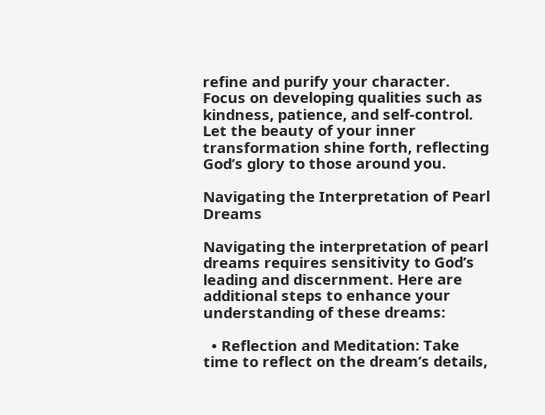refine and purify your character. Focus on developing qualities such as kindness, patience, and self-control. Let the beauty of your inner transformation shine forth, reflecting God’s glory to those around you.

Navigating the Interpretation of Pearl Dreams

Navigating the interpretation of pearl dreams requires sensitivity to God’s leading and discernment. Here are additional steps to enhance your understanding of these dreams:

  • Reflection and Meditation: Take time to reflect on the dream’s details,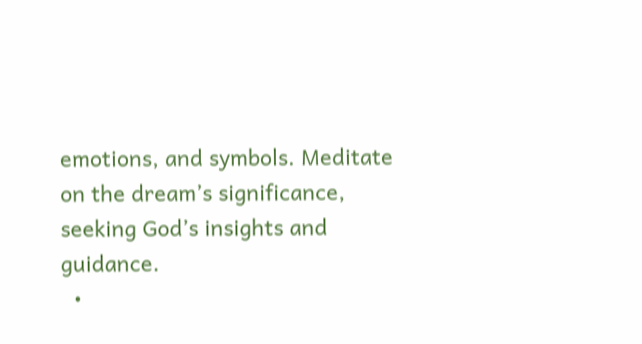emotions, and symbols. Meditate on the dream’s significance, seeking God’s insights and guidance.
  •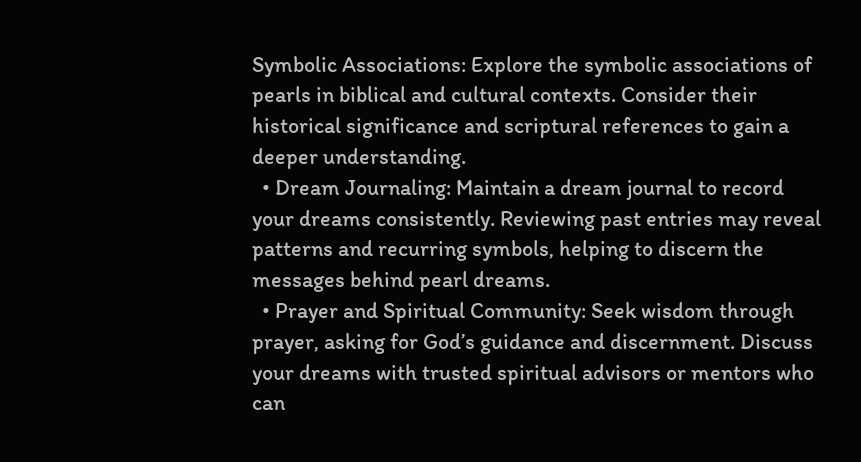Symbolic Associations: Explore the symbolic associations of pearls in biblical and cultural contexts. Consider their historical significance and scriptural references to gain a deeper understanding.
  • Dream Journaling: Maintain a dream journal to record your dreams consistently. Reviewing past entries may reveal patterns and recurring symbols, helping to discern the messages behind pearl dreams.
  • Prayer and Spiritual Community: Seek wisdom through prayer, asking for God’s guidance and discernment. Discuss your dreams with trusted spiritual advisors or mentors who can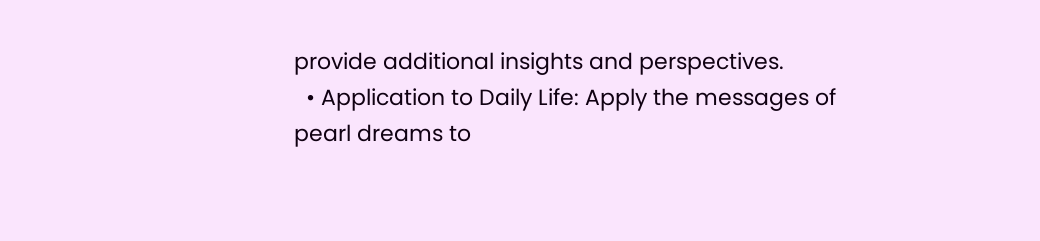provide additional insights and perspectives.
  • Application to Daily Life: Apply the messages of pearl dreams to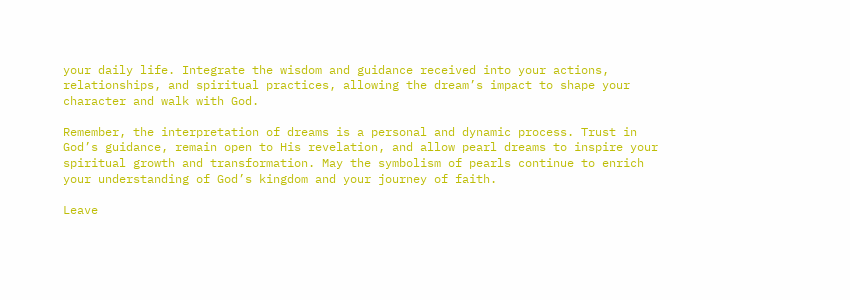your daily life. Integrate the wisdom and guidance received into your actions, relationships, and spiritual practices, allowing the dream’s impact to shape your character and walk with God.

Remember, the interpretation of dreams is a personal and dynamic process. Trust in God’s guidance, remain open to His revelation, and allow pearl dreams to inspire your spiritual growth and transformation. May the symbolism of pearls continue to enrich your understanding of God’s kingdom and your journey of faith.

Leave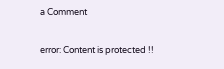a Comment

error: Content is protected !!